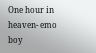One hour in heaven- emo boy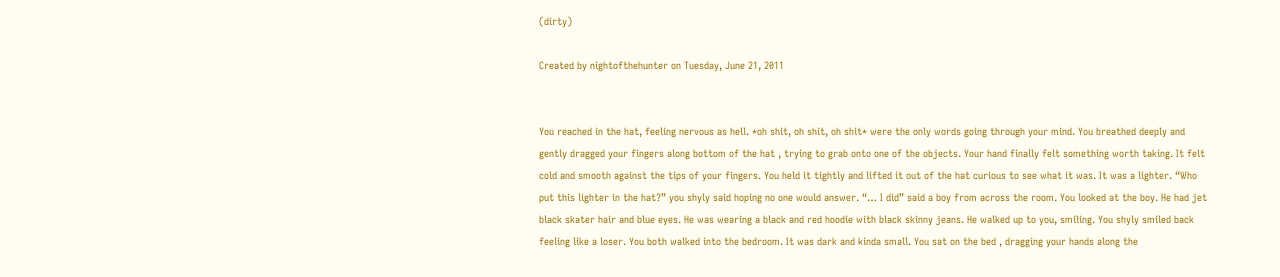(dirty)

Created by nightofthehunter on Tuesday, June 21, 2011


You reached in the hat, feeling nervous as hell. *oh shit, oh shit, oh shit* were the only words going through your mind. You breathed deeply and gently dragged your fingers along bottom of the hat , trying to grab onto one of the objects. Your hand finally felt something worth taking. It felt cold and smooth against the tips of your fingers. You held it tightly and lifted it out of the hat curious to see what it was. It was a lighter. “Who put this lighter in the hat?” you shyly said hoping no one would answer. “… I did” said a boy from across the room. You looked at the boy. He had jet black skater hair and blue eyes. He was wearing a black and red hoodie with black skinny jeans. He walked up to you, smiling. You shyly smiled back feeling like a loser. You both walked into the bedroom. It was dark and kinda small. You sat on the bed , dragging your hands along the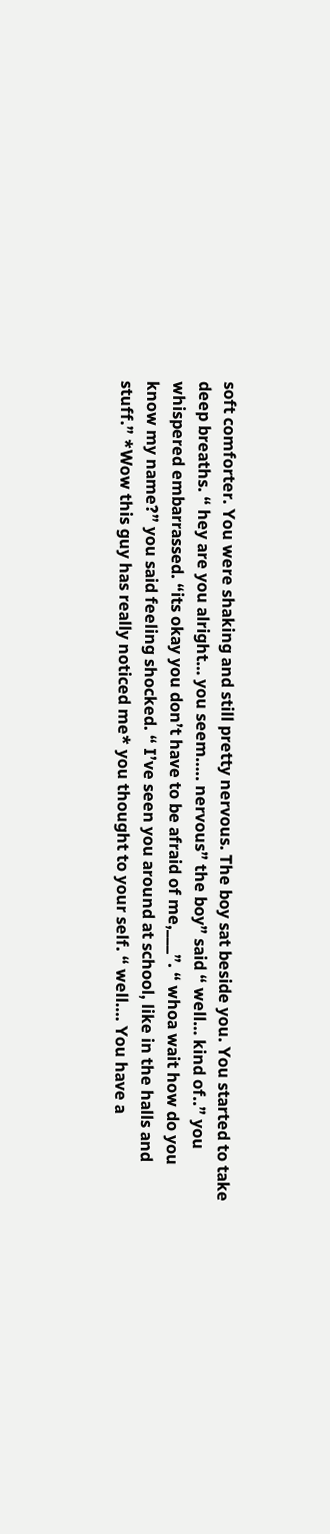soft comforter. You were shaking and still pretty nervous. The boy sat beside you. You started to take deep breaths. “ hey are you alright… you seem….. nervous” the boy” said “ well… kind of..” you whispered embarrassed. “its okay you don’t have to be afraid of me,___”. “ whoa wait how do you know my name?” you said feeling shocked. “ I’ve seen you around at school, like in the halls and stuff.” *Wow this guy has really noticed me* you thought to your self. “ well…. You have a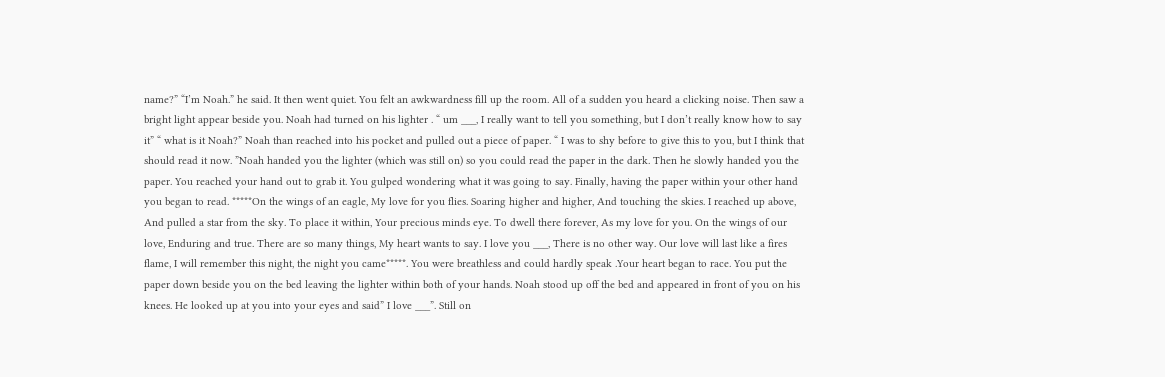name?” “I’m Noah.” he said. It then went quiet. You felt an awkwardness fill up the room. All of a sudden you heard a clicking noise. Then saw a bright light appear beside you. Noah had turned on his lighter . “ um ___, I really want to tell you something, but I don’t really know how to say it” “ what is it Noah?” Noah than reached into his pocket and pulled out a piece of paper. “ I was to shy before to give this to you, but I think that should read it now. ”Noah handed you the lighter (which was still on) so you could read the paper in the dark. Then he slowly handed you the paper. You reached your hand out to grab it. You gulped wondering what it was going to say. Finally, having the paper within your other hand you began to read. *****On the wings of an eagle, My love for you flies. Soaring higher and higher, And touching the skies. I reached up above, And pulled a star from the sky. To place it within, Your precious minds eye. To dwell there forever, As my love for you. On the wings of our love, Enduring and true. There are so many things, My heart wants to say. I love you ___, There is no other way. Our love will last like a fires flame, I will remember this night, the night you came*****. You were breathless and could hardly speak .Your heart began to race. You put the paper down beside you on the bed leaving the lighter within both of your hands. Noah stood up off the bed and appeared in front of you on his knees. He looked up at you into your eyes and said” I love ___”. Still on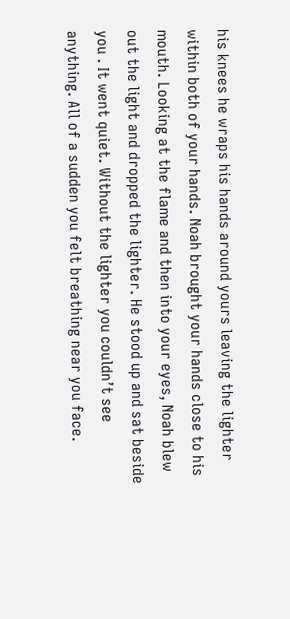his knees he wraps his hands around yours leaving the lighter within both of your hands. Noah brought your hands close to his mouth. Looking at the flame and then into your eyes, Noah blew out the light and dropped the lighter. He stood up and sat beside you . It went quiet. Without the lighter you couldn’t see anything. All of a sudden you felt breathing near you face.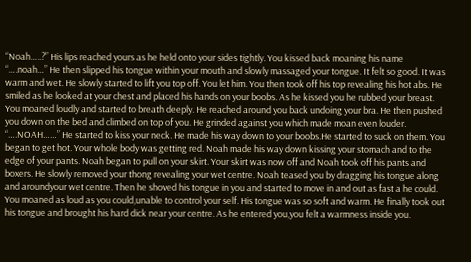“Noah…..?” His lips reached yours as he held onto your sides tightly. You kissed back moaning his name “….noah…” He then slipped his tongue within your mouth and slowly massaged your tongue. It felt so good. It was warm and wet. He slowly started to lift you top off. You let him. You then took off his top revealing his hot abs. He smiled as he looked at your chest and placed his hands on your boobs. As he kissed you he rubbed your breast. You moaned loudly and started to breath deeply. He reached around you back undoing your bra. He then pushed you down on the bed and climbed on top of you. He grinded against you which made moan even louder. “….NOAH……” He started to kiss your neck. He made his way down to your boobs.He started to suck on them. You began to get hot. Your whole body was getting red. Noah made his way down kissing your stomach and to the edge of your pants. Noah began to pull on your skirt. Your skirt was now off and Noah took off his pants and boxers. He slowly removed your thong revealing your wet centre. Noah teased you by dragging his tongue along and aroundyour wet centre. Then he shoved his tongue in you and started to move in and out as fast a he could. You moaned as loud as you could,unable to control your self. His tongue was so soft and warm. He finally took out his tongue and brought his hard dick near your centre. As he entered you,you felt a warmness inside you.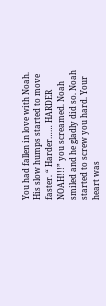You had fallen in love with Noah. His slow humps started to move faster. “ Harder…… HARDER NOAH!!!” you screamed. Noah smiled and he gladly did so. Noah started to screw you hard. Your heart was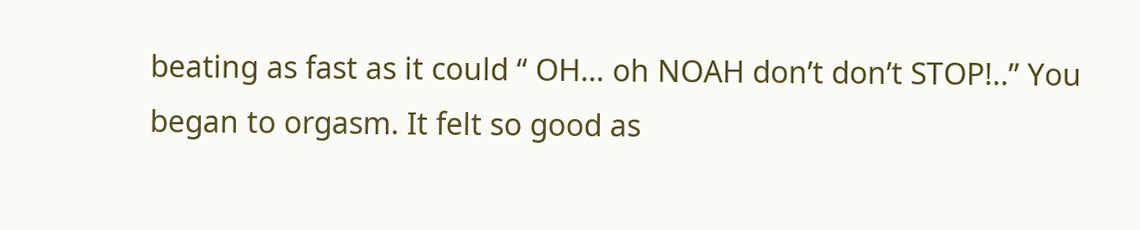beating as fast as it could “ OH… oh NOAH don’t don’t STOP!..” You began to orgasm. It felt so good as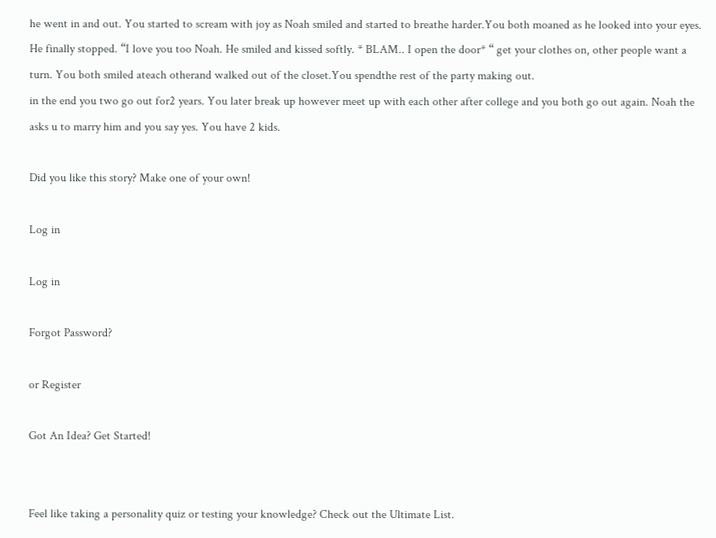he went in and out. You started to scream with joy as Noah smiled and started to breathe harder.You both moaned as he looked into your eyes. He finally stopped. “I love you too Noah. He smiled and kissed softly. * BLAM.. I open the door* “ get your clothes on, other people want a turn. You both smiled ateach otherand walked out of the closet.You spendthe rest of the party making out.
in the end you two go out for2 years. You later break up however meet up with each other after college and you both go out again. Noah the asks u to marry him and you say yes. You have 2 kids.

Did you like this story? Make one of your own!

Log in

Log in

Forgot Password?

or Register

Got An Idea? Get Started!


Feel like taking a personality quiz or testing your knowledge? Check out the Ultimate List.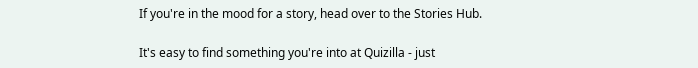If you're in the mood for a story, head over to the Stories Hub.

It's easy to find something you're into at Quizilla - just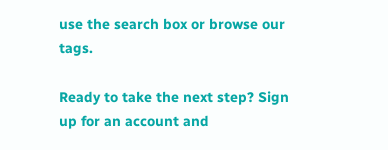use the search box or browse our tags.

Ready to take the next step? Sign up for an account and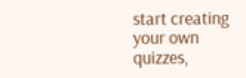start creating your own quizzes,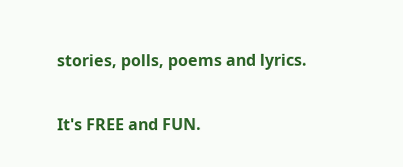stories, polls, poems and lyrics.

It's FREE and FUN.